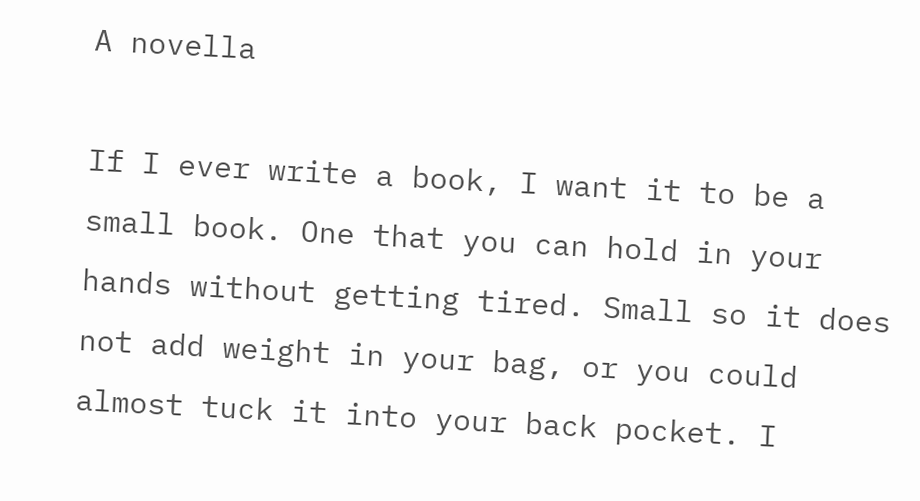A novella

If I ever write a book, I want it to be a small book. One that you can hold in your hands without getting tired. Small so it does not add weight in your bag, or you could almost tuck it into your back pocket. I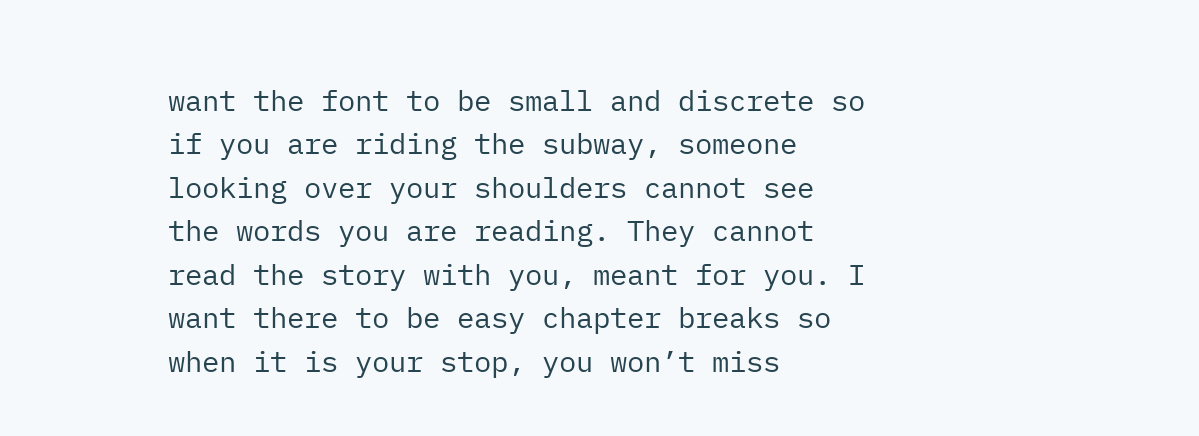want the font to be small and discrete so if you are riding the subway, someone looking over your shoulders cannot see the words you are reading. They cannot read the story with you, meant for you. I want there to be easy chapter breaks so when it is your stop, you won’t miss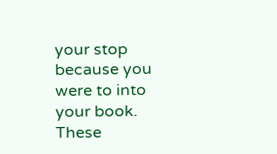your stop because you were to into your book. These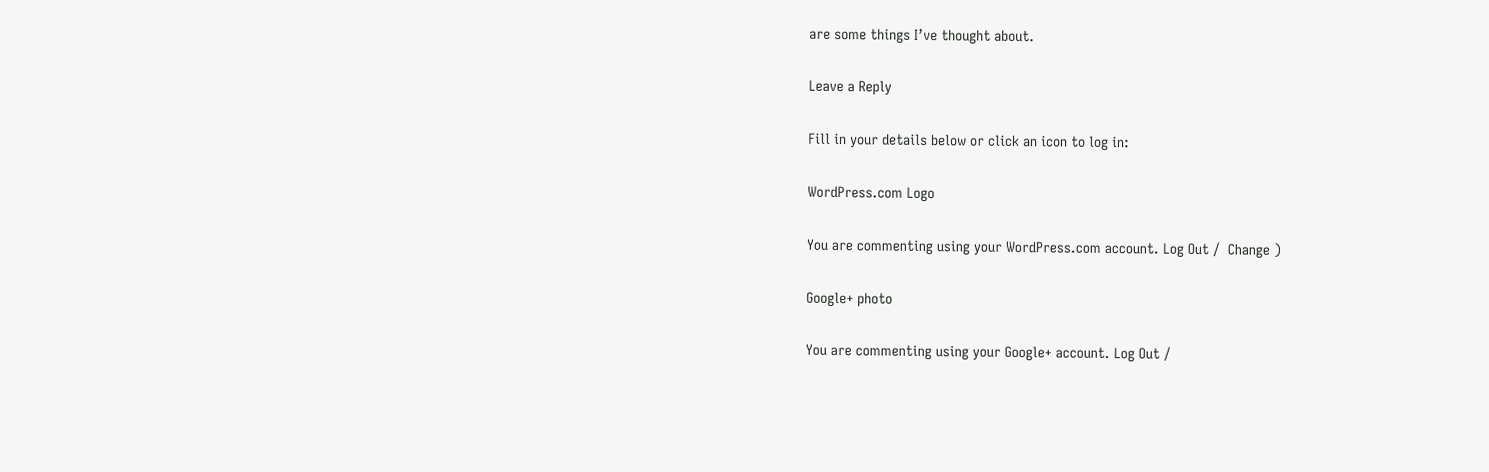are some things I’ve thought about.

Leave a Reply

Fill in your details below or click an icon to log in:

WordPress.com Logo

You are commenting using your WordPress.com account. Log Out /  Change )

Google+ photo

You are commenting using your Google+ account. Log Out /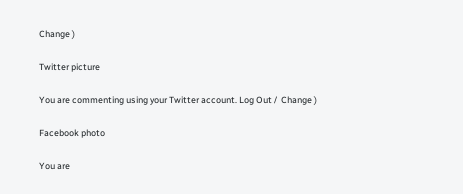Change )

Twitter picture

You are commenting using your Twitter account. Log Out /  Change )

Facebook photo

You are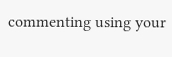commenting using your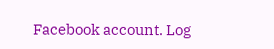Facebook account. Log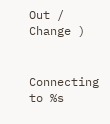Out /  Change )


Connecting to %s